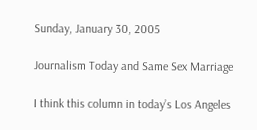Sunday, January 30, 2005

Journalism Today and Same Sex Marriage

I think this column in today’s Los Angeles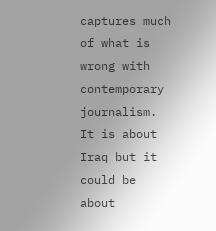captures much of what is wrong with contemporary journalism. It is about Iraq but it could be about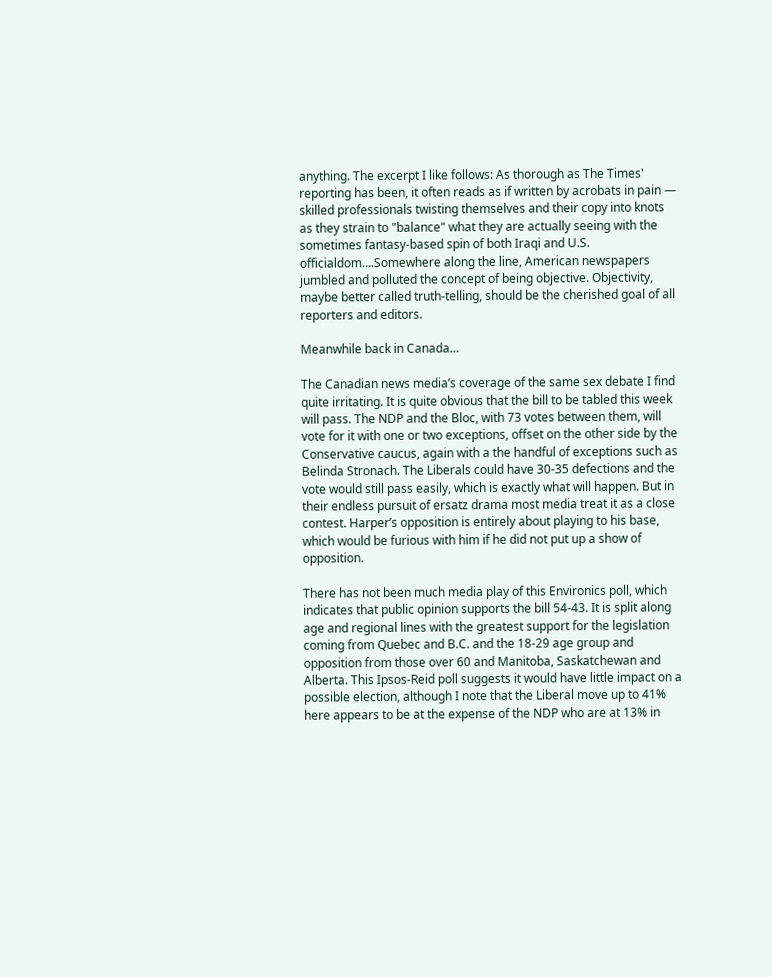anything. The excerpt I like follows: As thorough as The Times' reporting has been, it often reads as if written by acrobats in pain — skilled professionals twisting themselves and their copy into knots as they strain to "balance" what they are actually seeing with the sometimes fantasy-based spin of both Iraqi and U.S. officialdom….Somewhere along the line, American newspapers jumbled and polluted the concept of being objective. Objectivity, maybe better called truth-telling, should be the cherished goal of all reporters and editors.

Meanwhile back in Canada…

The Canadian news media’s coverage of the same sex debate I find quite irritating. It is quite obvious that the bill to be tabled this week will pass. The NDP and the Bloc, with 73 votes between them, will vote for it with one or two exceptions, offset on the other side by the Conservative caucus, again with a the handful of exceptions such as Belinda Stronach. The Liberals could have 30-35 defections and the vote would still pass easily, which is exactly what will happen. But in their endless pursuit of ersatz drama most media treat it as a close contest. Harper’s opposition is entirely about playing to his base, which would be furious with him if he did not put up a show of opposition.

There has not been much media play of this Environics poll, which indicates that public opinion supports the bill 54-43. It is split along age and regional lines with the greatest support for the legislation coming from Quebec and B.C. and the 18-29 age group and opposition from those over 60 and Manitoba, Saskatchewan and Alberta. This Ipsos-Reid poll suggests it would have little impact on a possible election, although I note that the Liberal move up to 41% here appears to be at the expense of the NDP who are at 13% in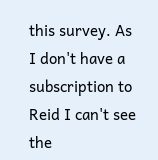this survey. As I don't have a subscription to Reid I can't see the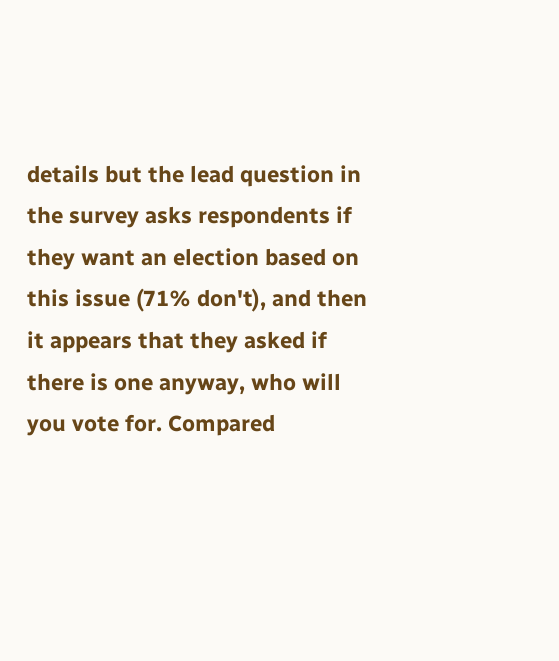details but the lead question in the survey asks respondents if they want an election based on this issue (71% don't), and then it appears that they asked if there is one anyway, who will you vote for. Compared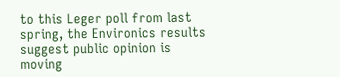to this Leger poll from last spring, the Environics results suggest public opinion is moving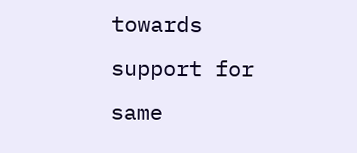towards support for same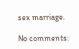sex marriage.

No comments: